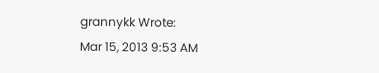grannykk Wrote:
Mar 15, 2013 9:53 AM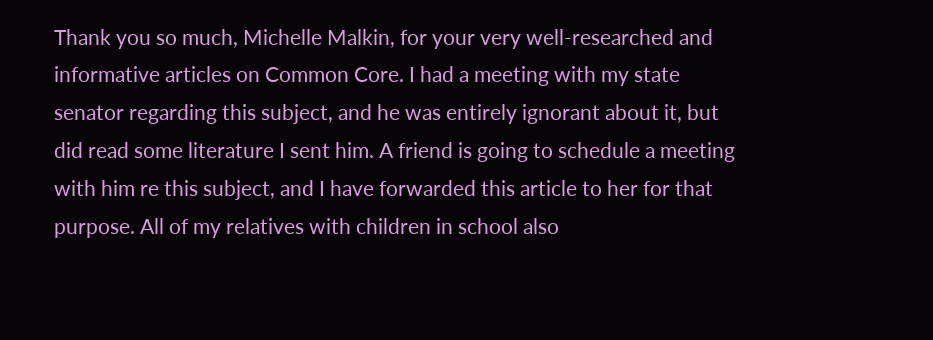Thank you so much, Michelle Malkin, for your very well-researched and informative articles on Common Core. I had a meeting with my state senator regarding this subject, and he was entirely ignorant about it, but did read some literature I sent him. A friend is going to schedule a meeting with him re this subject, and I have forwarded this article to her for that purpose. All of my relatives with children in school also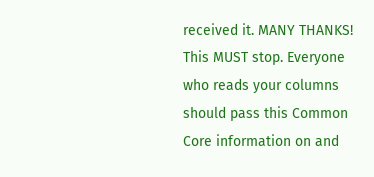received it. MANY THANKS! This MUST stop. Everyone who reads your columns should pass this Common Core information on and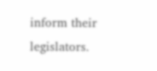inform their legislators.